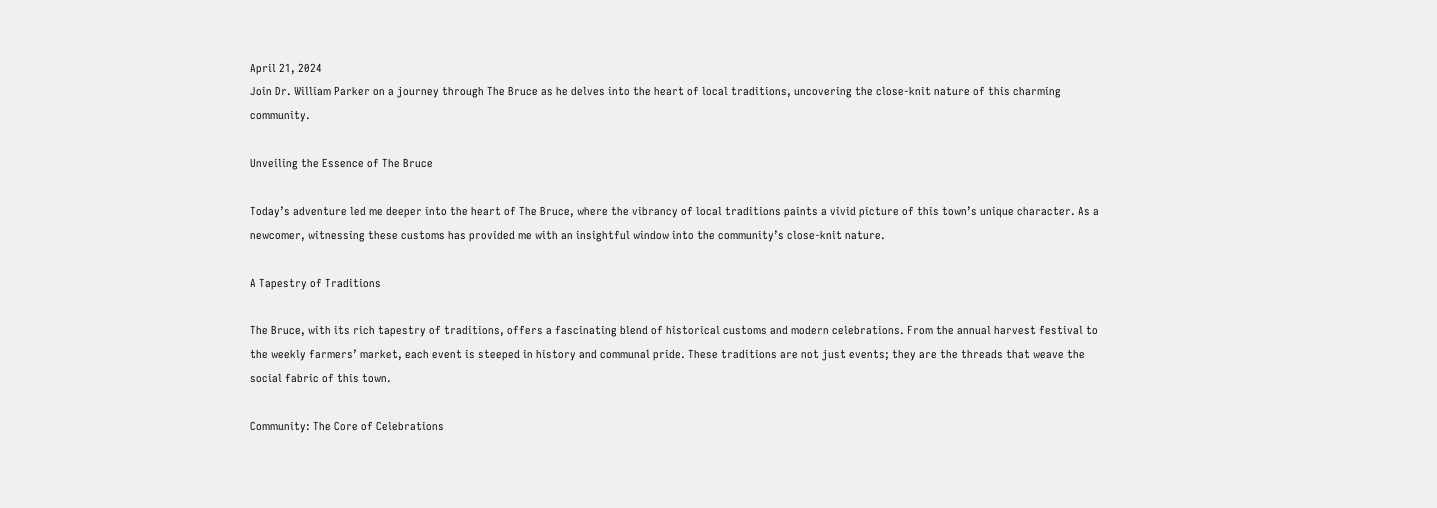April 21, 2024
Join Dr. William Parker on a journey through The Bruce as he delves into the heart of local traditions, uncovering the close-knit nature of this charming community.

Unveiling the Essence of The Bruce

Today’s adventure led me deeper into the heart of The Bruce, where the vibrancy of local traditions paints a vivid picture of this town’s unique character. As a newcomer, witnessing these customs has provided me with an insightful window into the community’s close-knit nature.

A Tapestry of Traditions

The Bruce, with its rich tapestry of traditions, offers a fascinating blend of historical customs and modern celebrations. From the annual harvest festival to the weekly farmers’ market, each event is steeped in history and communal pride. These traditions are not just events; they are the threads that weave the social fabric of this town.

Community: The Core of Celebrations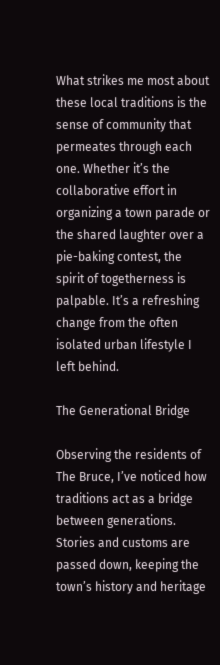What strikes me most about these local traditions is the sense of community that permeates through each one. Whether it’s the collaborative effort in organizing a town parade or the shared laughter over a pie-baking contest, the spirit of togetherness is palpable. It’s a refreshing change from the often isolated urban lifestyle I left behind.

The Generational Bridge

Observing the residents of The Bruce, I’ve noticed how traditions act as a bridge between generations. Stories and customs are passed down, keeping the town’s history and heritage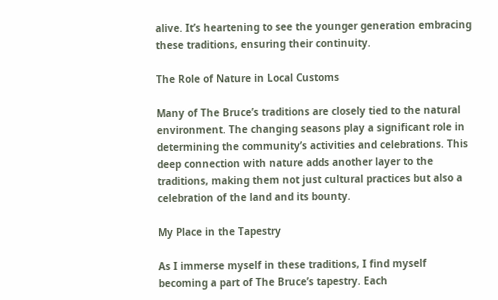alive. It’s heartening to see the younger generation embracing these traditions, ensuring their continuity.

The Role of Nature in Local Customs

Many of The Bruce’s traditions are closely tied to the natural environment. The changing seasons play a significant role in determining the community’s activities and celebrations. This deep connection with nature adds another layer to the traditions, making them not just cultural practices but also a celebration of the land and its bounty.

My Place in the Tapestry

As I immerse myself in these traditions, I find myself becoming a part of The Bruce’s tapestry. Each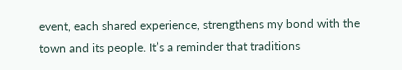event, each shared experience, strengthens my bond with the town and its people. It’s a reminder that traditions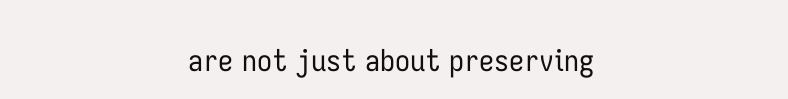are not just about preserving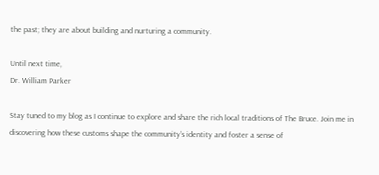the past; they are about building and nurturing a community.

Until next time,
Dr. William Parker

Stay tuned to my blog as I continue to explore and share the rich local traditions of The Bruce. Join me in discovering how these customs shape the community’s identity and foster a sense of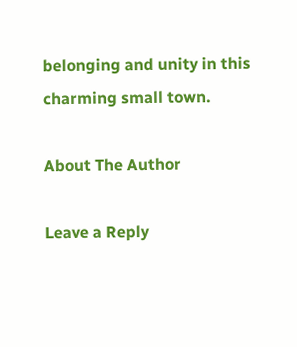belonging and unity in this charming small town.

About The Author

Leave a Reply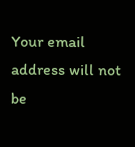Your email address will not be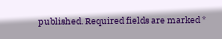published. Required fields are marked *